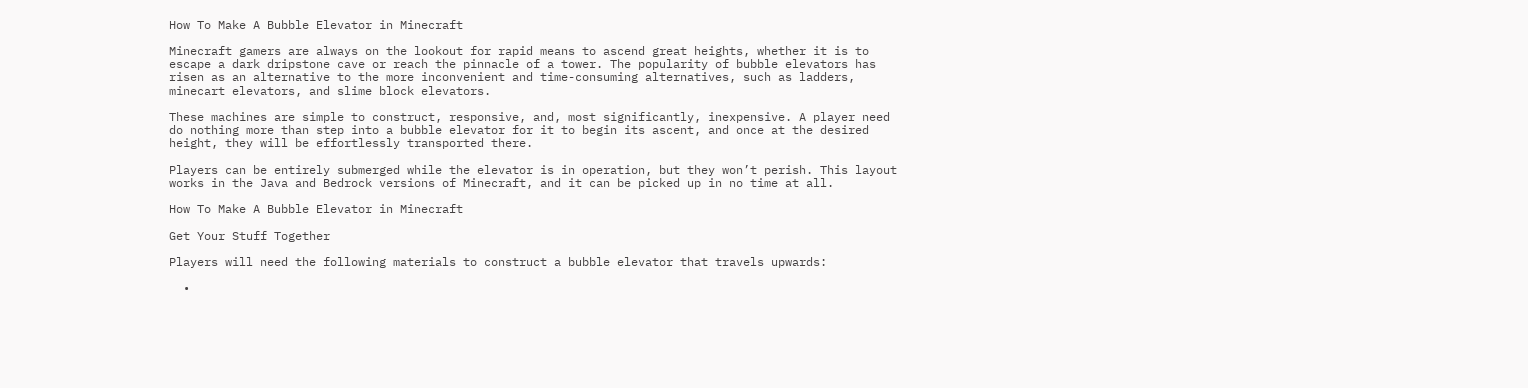How To Make A Bubble Elevator in Minecraft

Minecraft gamers are always on the lookout for rapid means to ascend great heights, whether it is to escape a dark dripstone cave or reach the pinnacle of a tower. The popularity of bubble elevators has risen as an alternative to the more inconvenient and time-consuming alternatives, such as ladders, minecart elevators, and slime block elevators.

These machines are simple to construct, responsive, and, most significantly, inexpensive. A player need do nothing more than step into a bubble elevator for it to begin its ascent, and once at the desired height, they will be effortlessly transported there.

Players can be entirely submerged while the elevator is in operation, but they won’t perish. This layout works in the Java and Bedrock versions of Minecraft, and it can be picked up in no time at all.

How To Make A Bubble Elevator in Minecraft

Get Your Stuff Together

Players will need the following materials to construct a bubble elevator that travels upwards:

  •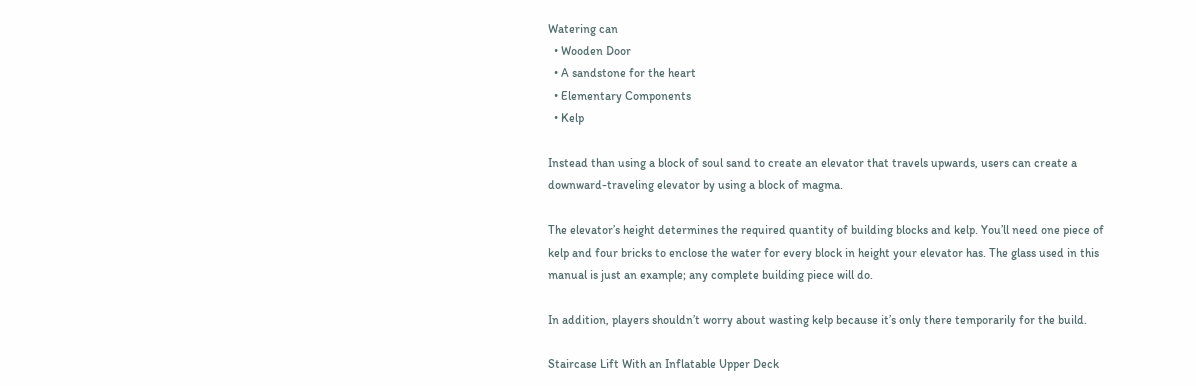Watering can
  • Wooden Door
  • A sandstone for the heart
  • Elementary Components
  • Kelp

Instead than using a block of soul sand to create an elevator that travels upwards, users can create a downward-traveling elevator by using a block of magma.

The elevator’s height determines the required quantity of building blocks and kelp. You’ll need one piece of kelp and four bricks to enclose the water for every block in height your elevator has. The glass used in this manual is just an example; any complete building piece will do.

In addition, players shouldn’t worry about wasting kelp because it’s only there temporarily for the build.

Staircase Lift With an Inflatable Upper Deck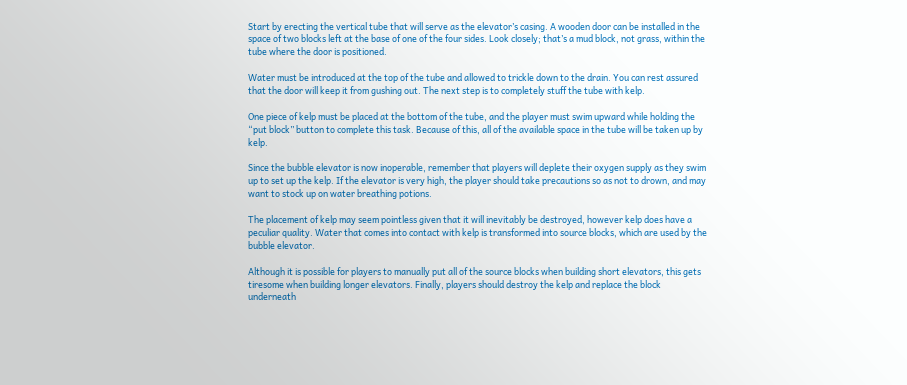Start by erecting the vertical tube that will serve as the elevator’s casing. A wooden door can be installed in the space of two blocks left at the base of one of the four sides. Look closely; that’s a mud block, not grass, within the tube where the door is positioned.

Water must be introduced at the top of the tube and allowed to trickle down to the drain. You can rest assured that the door will keep it from gushing out. The next step is to completely stuff the tube with kelp.

One piece of kelp must be placed at the bottom of the tube, and the player must swim upward while holding the “put block” button to complete this task. Because of this, all of the available space in the tube will be taken up by kelp.

Since the bubble elevator is now inoperable, remember that players will deplete their oxygen supply as they swim up to set up the kelp. If the elevator is very high, the player should take precautions so as not to drown, and may want to stock up on water breathing potions.

The placement of kelp may seem pointless given that it will inevitably be destroyed, however kelp does have a peculiar quality. Water that comes into contact with kelp is transformed into source blocks, which are used by the bubble elevator.

Although it is possible for players to manually put all of the source blocks when building short elevators, this gets tiresome when building longer elevators. Finally, players should destroy the kelp and replace the block underneath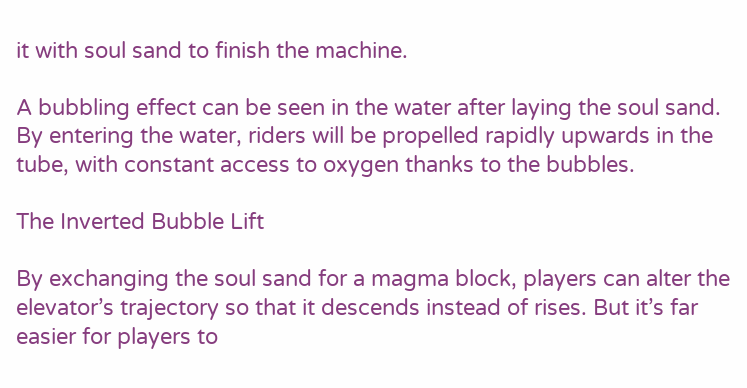it with soul sand to finish the machine.

A bubbling effect can be seen in the water after laying the soul sand. By entering the water, riders will be propelled rapidly upwards in the tube, with constant access to oxygen thanks to the bubbles.

The Inverted Bubble Lift

By exchanging the soul sand for a magma block, players can alter the elevator’s trajectory so that it descends instead of rises. But it’s far easier for players to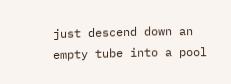just descend down an empty tube into a pool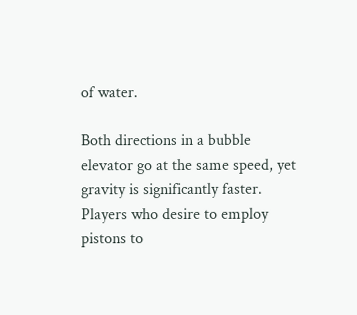of water.

Both directions in a bubble elevator go at the same speed, yet gravity is significantly faster. Players who desire to employ pistons to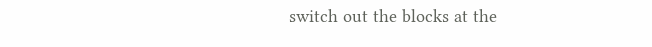switch out the blocks at the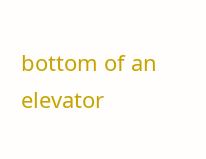bottom of an elevator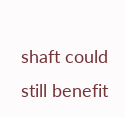shaft could still benefit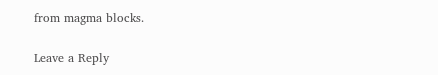from magma blocks.

Leave a Reply